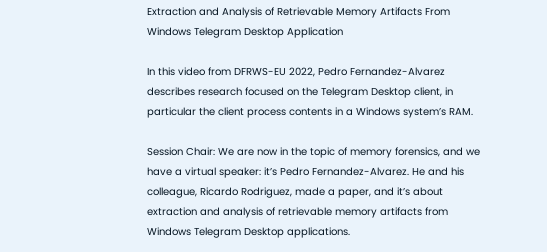Extraction and Analysis of Retrievable Memory Artifacts From Windows Telegram Desktop Application

In this video from DFRWS-EU 2022, Pedro Fernandez-Alvarez describes research focused on the Telegram Desktop client, in particular the client process contents in a Windows system’s RAM.

Session Chair: We are now in the topic of memory forensics, and we have a virtual speaker: it’s Pedro Fernandez-Alvarez. He and his colleague, Ricardo Rodriguez, made a paper, and it’s about extraction and analysis of retrievable memory artifacts from Windows Telegram Desktop applications.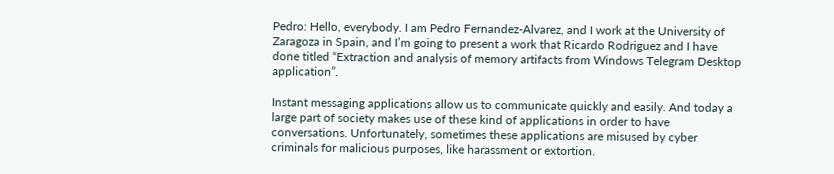Pedro: Hello, everybody. I am Pedro Fernandez-Alvarez, and I work at the University of Zaragoza in Spain, and I’m going to present a work that Ricardo Rodriguez and I have done titled “Extraction and analysis of memory artifacts from Windows Telegram Desktop application”.

Instant messaging applications allow us to communicate quickly and easily. And today a large part of society makes use of these kind of applications in order to have conversations. Unfortunately, sometimes these applications are misused by cyber criminals for malicious purposes, like harassment or extortion.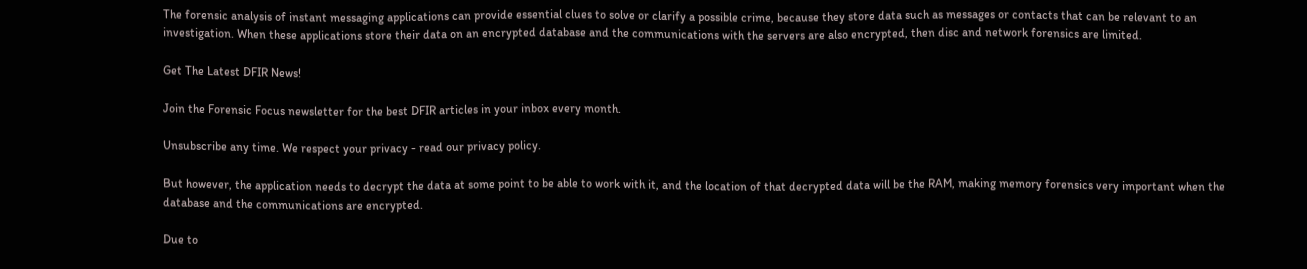The forensic analysis of instant messaging applications can provide essential clues to solve or clarify a possible crime, because they store data such as messages or contacts that can be relevant to an investigation. When these applications store their data on an encrypted database and the communications with the servers are also encrypted, then disc and network forensics are limited.

Get The Latest DFIR News!

Join the Forensic Focus newsletter for the best DFIR articles in your inbox every month.

Unsubscribe any time. We respect your privacy - read our privacy policy.

But however, the application needs to decrypt the data at some point to be able to work with it, and the location of that decrypted data will be the RAM, making memory forensics very important when the database and the communications are encrypted.

Due to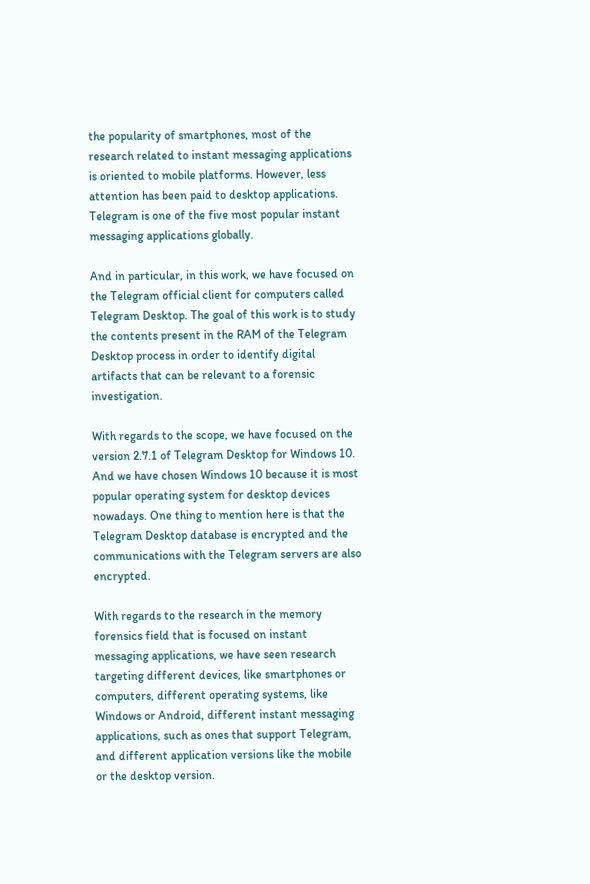the popularity of smartphones, most of the research related to instant messaging applications is oriented to mobile platforms. However, less attention has been paid to desktop applications. Telegram is one of the five most popular instant messaging applications globally.

And in particular, in this work, we have focused on the Telegram official client for computers called Telegram Desktop. The goal of this work is to study the contents present in the RAM of the Telegram Desktop process in order to identify digital artifacts that can be relevant to a forensic investigation.

With regards to the scope, we have focused on the version 2.7.1 of Telegram Desktop for Windows 10. And we have chosen Windows 10 because it is most popular operating system for desktop devices nowadays. One thing to mention here is that the Telegram Desktop database is encrypted and the communications with the Telegram servers are also encrypted.

With regards to the research in the memory forensics field that is focused on instant messaging applications, we have seen research targeting different devices, like smartphones or computers, different operating systems, like Windows or Android, different instant messaging applications, such as ones that support Telegram, and different application versions like the mobile or the desktop version.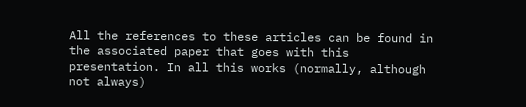All the references to these articles can be found in the associated paper that goes with this presentation. In all this works (normally, although not always)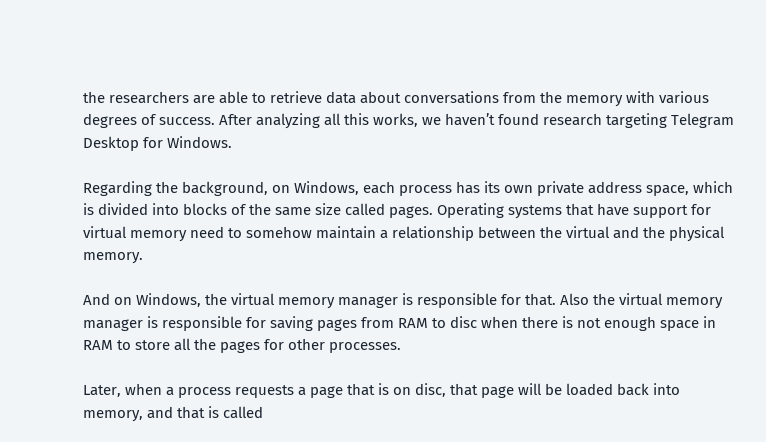the researchers are able to retrieve data about conversations from the memory with various degrees of success. After analyzing all this works, we haven’t found research targeting Telegram Desktop for Windows.

Regarding the background, on Windows, each process has its own private address space, which is divided into blocks of the same size called pages. Operating systems that have support for virtual memory need to somehow maintain a relationship between the virtual and the physical memory.

And on Windows, the virtual memory manager is responsible for that. Also the virtual memory manager is responsible for saving pages from RAM to disc when there is not enough space in RAM to store all the pages for other processes.

Later, when a process requests a page that is on disc, that page will be loaded back into memory, and that is called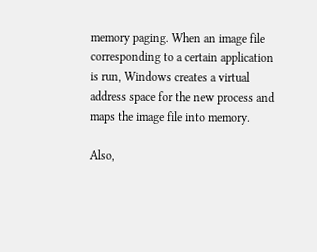memory paging. When an image file corresponding to a certain application is run, Windows creates a virtual address space for the new process and maps the image file into memory.

Also,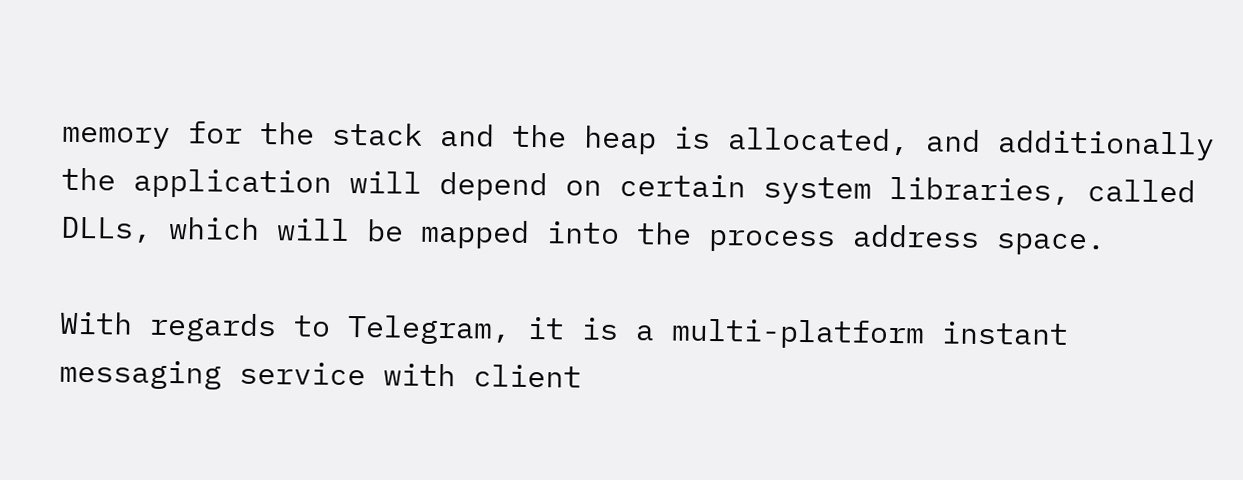memory for the stack and the heap is allocated, and additionally the application will depend on certain system libraries, called DLLs, which will be mapped into the process address space.

With regards to Telegram, it is a multi-platform instant messaging service with client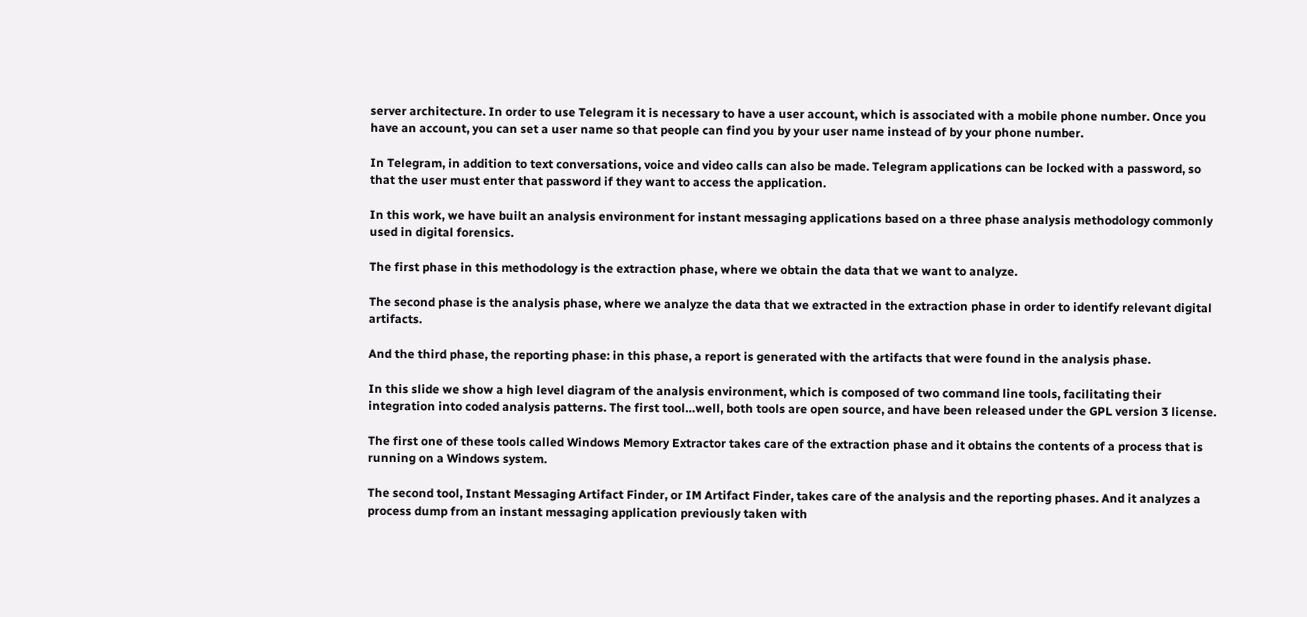server architecture. In order to use Telegram it is necessary to have a user account, which is associated with a mobile phone number. Once you have an account, you can set a user name so that people can find you by your user name instead of by your phone number.

In Telegram, in addition to text conversations, voice and video calls can also be made. Telegram applications can be locked with a password, so that the user must enter that password if they want to access the application.

In this work, we have built an analysis environment for instant messaging applications based on a three phase analysis methodology commonly used in digital forensics.

The first phase in this methodology is the extraction phase, where we obtain the data that we want to analyze.

The second phase is the analysis phase, where we analyze the data that we extracted in the extraction phase in order to identify relevant digital artifacts.

And the third phase, the reporting phase: in this phase, a report is generated with the artifacts that were found in the analysis phase.

In this slide we show a high level diagram of the analysis environment, which is composed of two command line tools, facilitating their integration into coded analysis patterns. The first tool…well, both tools are open source, and have been released under the GPL version 3 license.

The first one of these tools called Windows Memory Extractor takes care of the extraction phase and it obtains the contents of a process that is running on a Windows system.

The second tool, Instant Messaging Artifact Finder, or IM Artifact Finder, takes care of the analysis and the reporting phases. And it analyzes a process dump from an instant messaging application previously taken with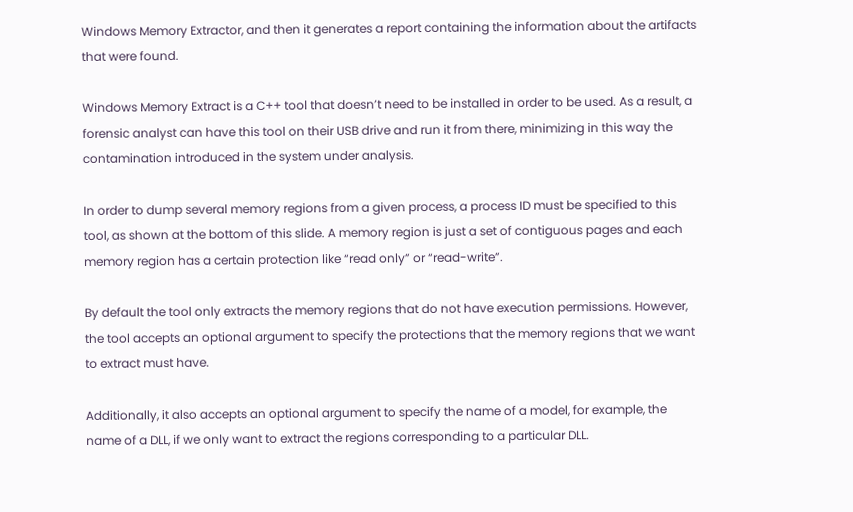Windows Memory Extractor, and then it generates a report containing the information about the artifacts that were found.

Windows Memory Extract is a C++ tool that doesn’t need to be installed in order to be used. As a result, a forensic analyst can have this tool on their USB drive and run it from there, minimizing in this way the contamination introduced in the system under analysis.

In order to dump several memory regions from a given process, a process ID must be specified to this tool, as shown at the bottom of this slide. A memory region is just a set of contiguous pages and each memory region has a certain protection like “read only” or “read-write”.

By default the tool only extracts the memory regions that do not have execution permissions. However, the tool accepts an optional argument to specify the protections that the memory regions that we want to extract must have.

Additionally, it also accepts an optional argument to specify the name of a model, for example, the name of a DLL, if we only want to extract the regions corresponding to a particular DLL.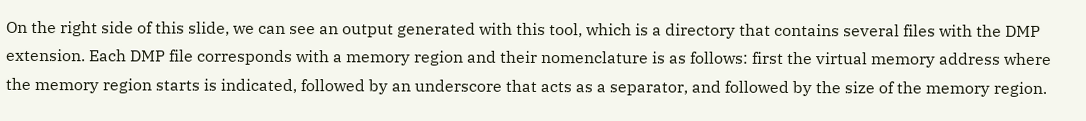On the right side of this slide, we can see an output generated with this tool, which is a directory that contains several files with the DMP extension. Each DMP file corresponds with a memory region and their nomenclature is as follows: first the virtual memory address where the memory region starts is indicated, followed by an underscore that acts as a separator, and followed by the size of the memory region.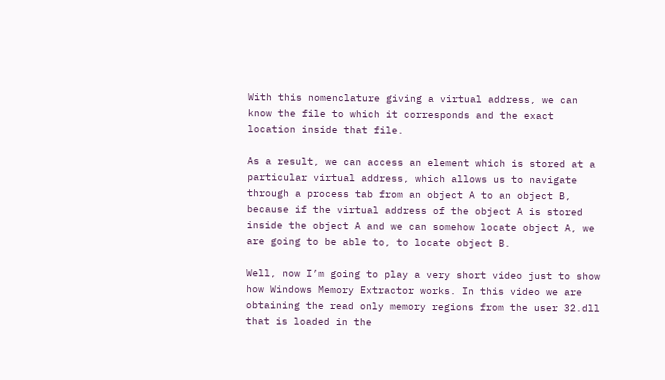With this nomenclature giving a virtual address, we can know the file to which it corresponds and the exact location inside that file.

As a result, we can access an element which is stored at a particular virtual address, which allows us to navigate through a process tab from an object A to an object B, because if the virtual address of the object A is stored inside the object A and we can somehow locate object A, we are going to be able to, to locate object B.

Well, now I’m going to play a very short video just to show how Windows Memory Extractor works. In this video we are obtaining the read only memory regions from the user 32.dll that is loaded in the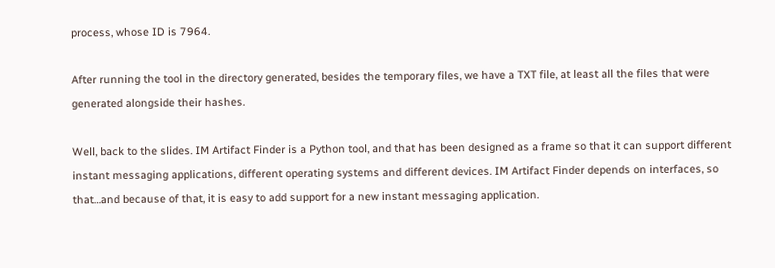process, whose ID is 7964.

After running the tool in the directory generated, besides the temporary files, we have a TXT file, at least all the files that were generated alongside their hashes.

Well, back to the slides. IM Artifact Finder is a Python tool, and that has been designed as a frame so that it can support different instant messaging applications, different operating systems and different devices. IM Artifact Finder depends on interfaces, so that…and because of that, it is easy to add support for a new instant messaging application.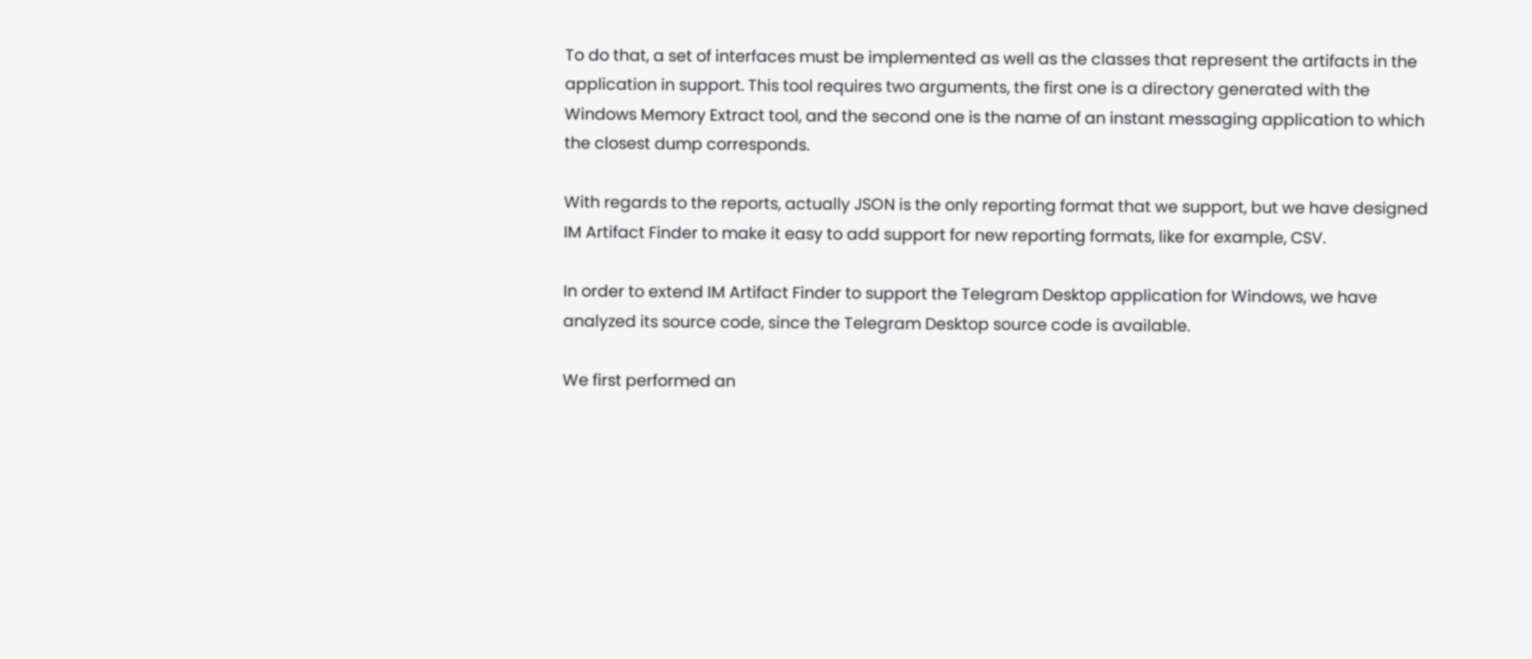To do that, a set of interfaces must be implemented as well as the classes that represent the artifacts in the application in support. This tool requires two arguments, the first one is a directory generated with the Windows Memory Extract tool, and the second one is the name of an instant messaging application to which the closest dump corresponds.

With regards to the reports, actually JSON is the only reporting format that we support, but we have designed IM Artifact Finder to make it easy to add support for new reporting formats, like for example, CSV.

In order to extend IM Artifact Finder to support the Telegram Desktop application for Windows, we have analyzed its source code, since the Telegram Desktop source code is available.

We first performed an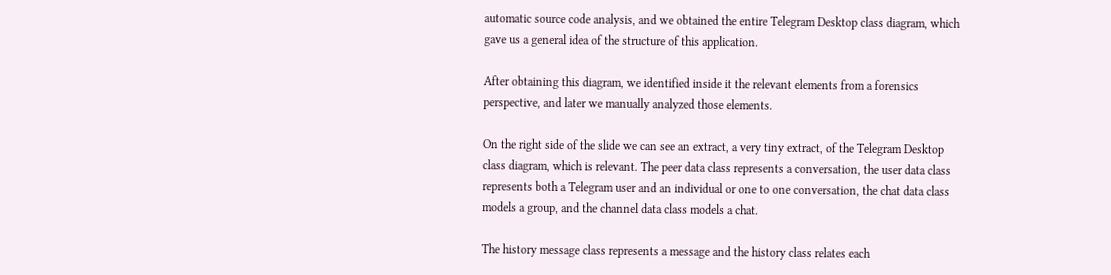automatic source code analysis, and we obtained the entire Telegram Desktop class diagram, which gave us a general idea of the structure of this application.

After obtaining this diagram, we identified inside it the relevant elements from a forensics perspective, and later we manually analyzed those elements.

On the right side of the slide we can see an extract, a very tiny extract, of the Telegram Desktop class diagram, which is relevant. The peer data class represents a conversation, the user data class represents both a Telegram user and an individual or one to one conversation, the chat data class models a group, and the channel data class models a chat.

The history message class represents a message and the history class relates each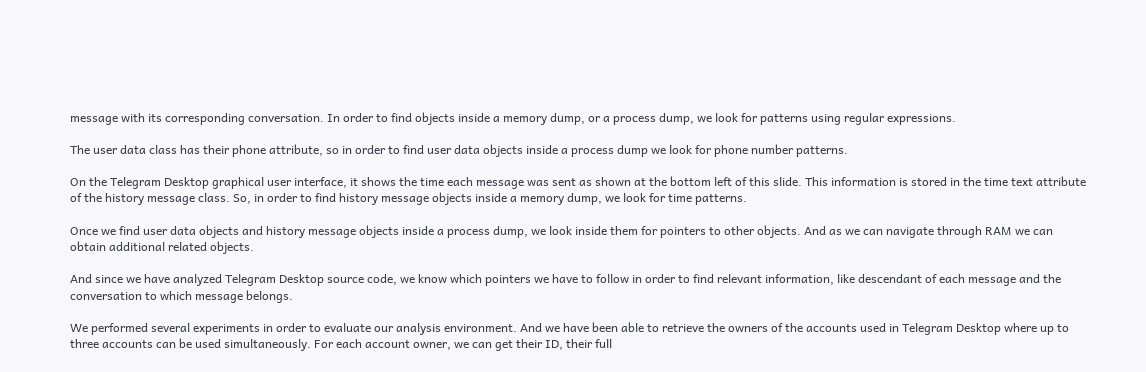message with its corresponding conversation. In order to find objects inside a memory dump, or a process dump, we look for patterns using regular expressions.

The user data class has their phone attribute, so in order to find user data objects inside a process dump we look for phone number patterns.

On the Telegram Desktop graphical user interface, it shows the time each message was sent as shown at the bottom left of this slide. This information is stored in the time text attribute of the history message class. So, in order to find history message objects inside a memory dump, we look for time patterns.

Once we find user data objects and history message objects inside a process dump, we look inside them for pointers to other objects. And as we can navigate through RAM we can obtain additional related objects.

And since we have analyzed Telegram Desktop source code, we know which pointers we have to follow in order to find relevant information, like descendant of each message and the conversation to which message belongs.

We performed several experiments in order to evaluate our analysis environment. And we have been able to retrieve the owners of the accounts used in Telegram Desktop where up to three accounts can be used simultaneously. For each account owner, we can get their ID, their full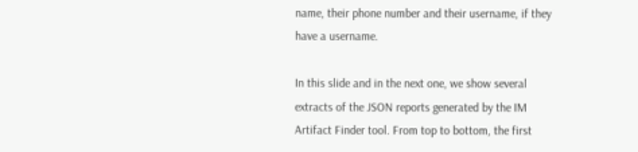name, their phone number and their username, if they have a username.

In this slide and in the next one, we show several extracts of the JSON reports generated by the IM Artifact Finder tool. From top to bottom, the first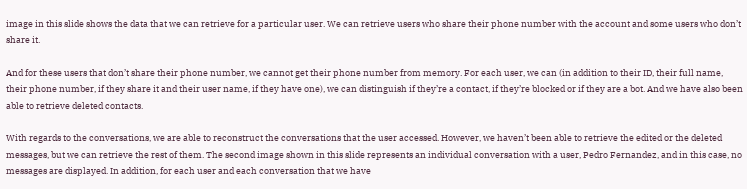image in this slide shows the data that we can retrieve for a particular user. We can retrieve users who share their phone number with the account and some users who don’t share it.

And for these users that don’t share their phone number, we cannot get their phone number from memory. For each user, we can (in addition to their ID, their full name, their phone number, if they share it and their user name, if they have one), we can distinguish if they’re a contact, if they’re blocked or if they are a bot. And we have also been able to retrieve deleted contacts.

With regards to the conversations, we are able to reconstruct the conversations that the user accessed. However, we haven’t been able to retrieve the edited or the deleted messages, but we can retrieve the rest of them. The second image shown in this slide represents an individual conversation with a user, Pedro Fernandez, and in this case, no messages are displayed. In addition, for each user and each conversation that we have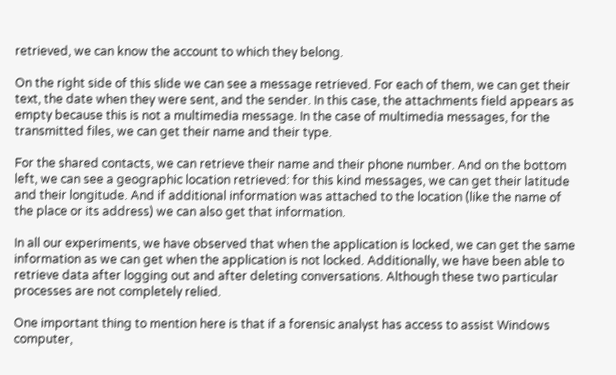retrieved, we can know the account to which they belong.

On the right side of this slide we can see a message retrieved. For each of them, we can get their text, the date when they were sent, and the sender. In this case, the attachments field appears as empty because this is not a multimedia message. In the case of multimedia messages, for the transmitted files, we can get their name and their type.

For the shared contacts, we can retrieve their name and their phone number. And on the bottom left, we can see a geographic location retrieved: for this kind messages, we can get their latitude and their longitude. And if additional information was attached to the location (like the name of the place or its address) we can also get that information.

In all our experiments, we have observed that when the application is locked, we can get the same information as we can get when the application is not locked. Additionally, we have been able to retrieve data after logging out and after deleting conversations. Although these two particular processes are not completely relied.

One important thing to mention here is that if a forensic analyst has access to assist Windows computer,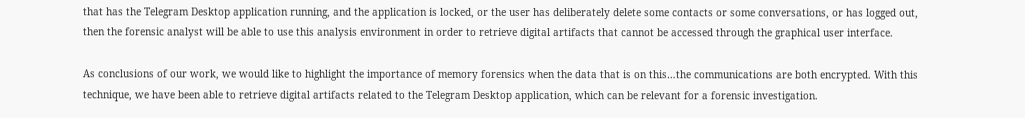that has the Telegram Desktop application running, and the application is locked, or the user has deliberately delete some contacts or some conversations, or has logged out, then the forensic analyst will be able to use this analysis environment in order to retrieve digital artifacts that cannot be accessed through the graphical user interface.

As conclusions of our work, we would like to highlight the importance of memory forensics when the data that is on this…the communications are both encrypted. With this technique, we have been able to retrieve digital artifacts related to the Telegram Desktop application, which can be relevant for a forensic investigation.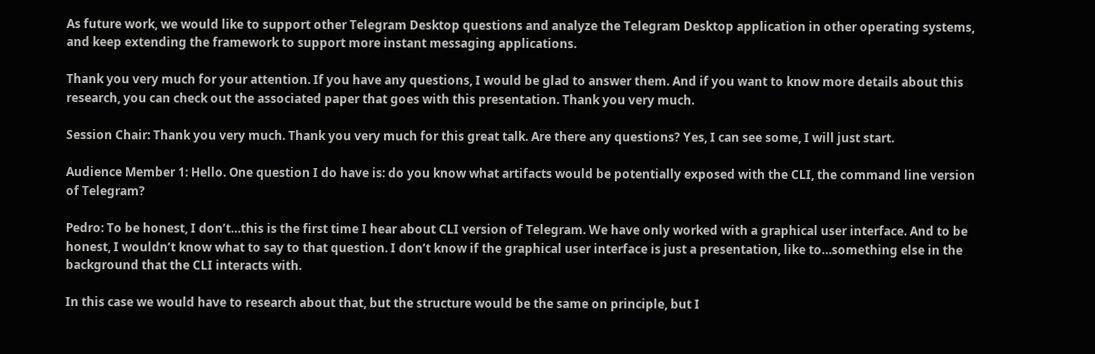As future work, we would like to support other Telegram Desktop questions and analyze the Telegram Desktop application in other operating systems, and keep extending the framework to support more instant messaging applications.

Thank you very much for your attention. If you have any questions, I would be glad to answer them. And if you want to know more details about this research, you can check out the associated paper that goes with this presentation. Thank you very much.

Session Chair: Thank you very much. Thank you very much for this great talk. Are there any questions? Yes, I can see some, I will just start.

Audience Member 1: Hello. One question I do have is: do you know what artifacts would be potentially exposed with the CLI, the command line version of Telegram?

Pedro: To be honest, I don’t…this is the first time I hear about CLI version of Telegram. We have only worked with a graphical user interface. And to be honest, I wouldn’t know what to say to that question. I don’t know if the graphical user interface is just a presentation, like to…something else in the background that the CLI interacts with.

In this case we would have to research about that, but the structure would be the same on principle, but I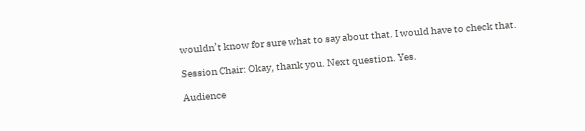wouldn’t know for sure what to say about that. I would have to check that.

Session Chair: Okay, thank you. Next question. Yes.

Audience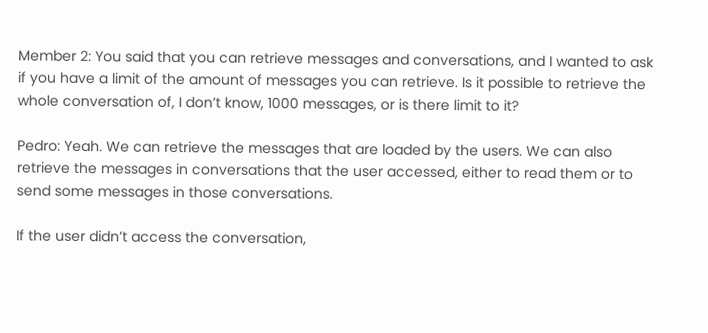Member 2: You said that you can retrieve messages and conversations, and I wanted to ask if you have a limit of the amount of messages you can retrieve. Is it possible to retrieve the whole conversation of, I don’t know, 1000 messages, or is there limit to it?

Pedro: Yeah. We can retrieve the messages that are loaded by the users. We can also retrieve the messages in conversations that the user accessed, either to read them or to send some messages in those conversations.

If the user didn’t access the conversation,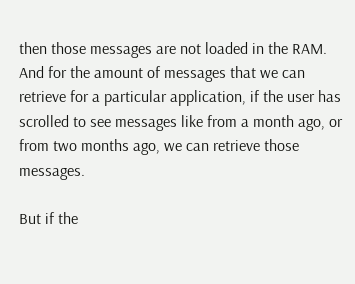then those messages are not loaded in the RAM. And for the amount of messages that we can retrieve for a particular application, if the user has scrolled to see messages like from a month ago, or from two months ago, we can retrieve those messages.

But if the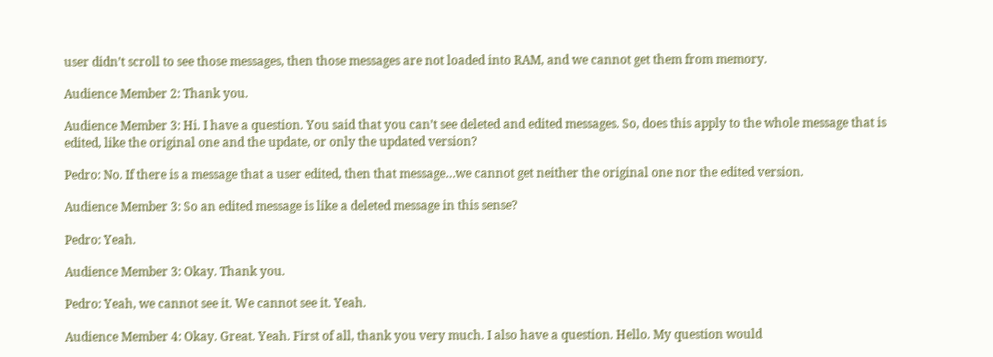user didn’t scroll to see those messages, then those messages are not loaded into RAM, and we cannot get them from memory.

Audience Member 2: Thank you.

Audience Member 3: Hi. I have a question. You said that you can’t see deleted and edited messages. So, does this apply to the whole message that is edited, like the original one and the update, or only the updated version?

Pedro: No. If there is a message that a user edited, then that message…we cannot get neither the original one nor the edited version.

Audience Member 3: So an edited message is like a deleted message in this sense?

Pedro: Yeah.

Audience Member 3: Okay. Thank you.

Pedro: Yeah, we cannot see it. We cannot see it. Yeah.

Audience Member 4: Okay. Great. Yeah. First of all, thank you very much. I also have a question. Hello. My question would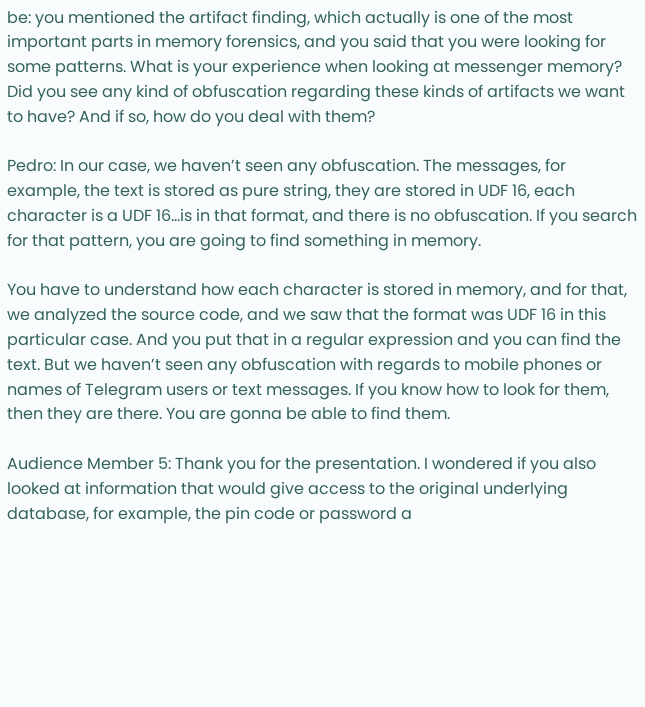be: you mentioned the artifact finding, which actually is one of the most important parts in memory forensics, and you said that you were looking for some patterns. What is your experience when looking at messenger memory? Did you see any kind of obfuscation regarding these kinds of artifacts we want to have? And if so, how do you deal with them?

Pedro: In our case, we haven’t seen any obfuscation. The messages, for example, the text is stored as pure string, they are stored in UDF 16, each character is a UDF 16…is in that format, and there is no obfuscation. If you search for that pattern, you are going to find something in memory.

You have to understand how each character is stored in memory, and for that, we analyzed the source code, and we saw that the format was UDF 16 in this particular case. And you put that in a regular expression and you can find the text. But we haven’t seen any obfuscation with regards to mobile phones or names of Telegram users or text messages. If you know how to look for them, then they are there. You are gonna be able to find them.

Audience Member 5: Thank you for the presentation. I wondered if you also looked at information that would give access to the original underlying database, for example, the pin code or password a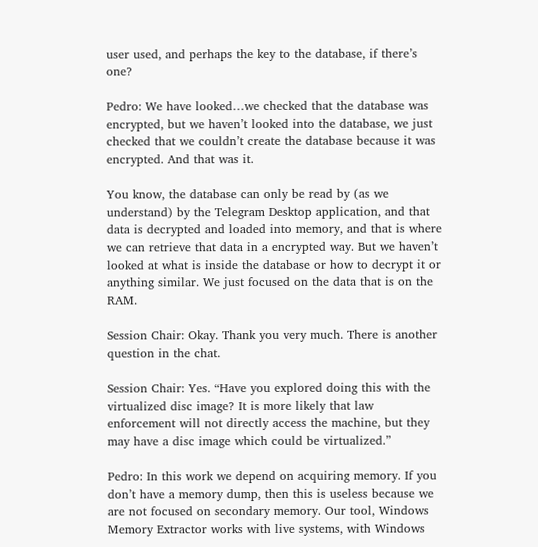user used, and perhaps the key to the database, if there’s one?

Pedro: We have looked…we checked that the database was encrypted, but we haven’t looked into the database, we just checked that we couldn’t create the database because it was encrypted. And that was it.

You know, the database can only be read by (as we understand) by the Telegram Desktop application, and that data is decrypted and loaded into memory, and that is where we can retrieve that data in a encrypted way. But we haven’t looked at what is inside the database or how to decrypt it or anything similar. We just focused on the data that is on the RAM.

Session Chair: Okay. Thank you very much. There is another question in the chat.

Session Chair: Yes. “Have you explored doing this with the virtualized disc image? It is more likely that law enforcement will not directly access the machine, but they may have a disc image which could be virtualized.”

Pedro: In this work we depend on acquiring memory. If you don’t have a memory dump, then this is useless because we are not focused on secondary memory. Our tool, Windows Memory Extractor works with live systems, with Windows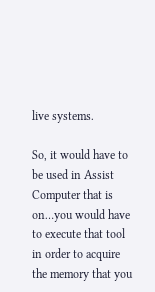live systems.

So, it would have to be used in Assist Computer that is on…you would have to execute that tool in order to acquire the memory that you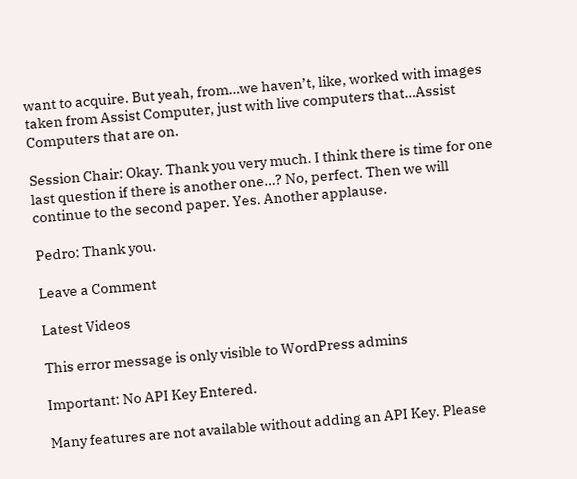want to acquire. But yeah, from…we haven’t, like, worked with images taken from Assist Computer, just with live computers that…Assist Computers that are on.

Session Chair: Okay. Thank you very much. I think there is time for one last question if there is another one…? No, perfect. Then we will continue to the second paper. Yes. Another applause.

Pedro: Thank you.

Leave a Comment

Latest Videos

This error message is only visible to WordPress admins

Important: No API Key Entered.

Many features are not available without adding an API Key. Please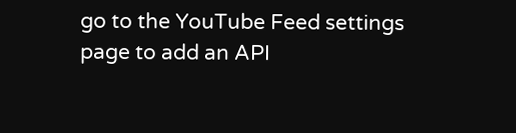go to the YouTube Feed settings page to add an API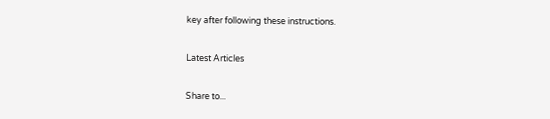key after following these instructions.

Latest Articles

Share to...